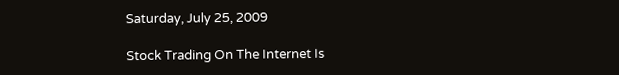Saturday, July 25, 2009

Stock Trading On The Internet Is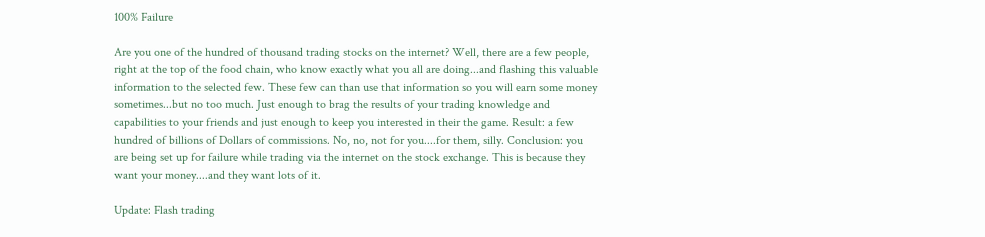100% Failure

Are you one of the hundred of thousand trading stocks on the internet? Well, there are a few people, right at the top of the food chain, who know exactly what you all are doing...and flashing this valuable information to the selected few. These few can than use that information so you will earn some money sometimes...but no too much. Just enough to brag the results of your trading knowledge and capabilities to your friends and just enough to keep you interested in their the game. Result: a few hundred of billions of Dollars of commissions. No, no, not for you....for them, silly. Conclusion: you are being set up for failure while trading via the internet on the stock exchange. This is because they want your money....and they want lots of it.

Update: Flash trading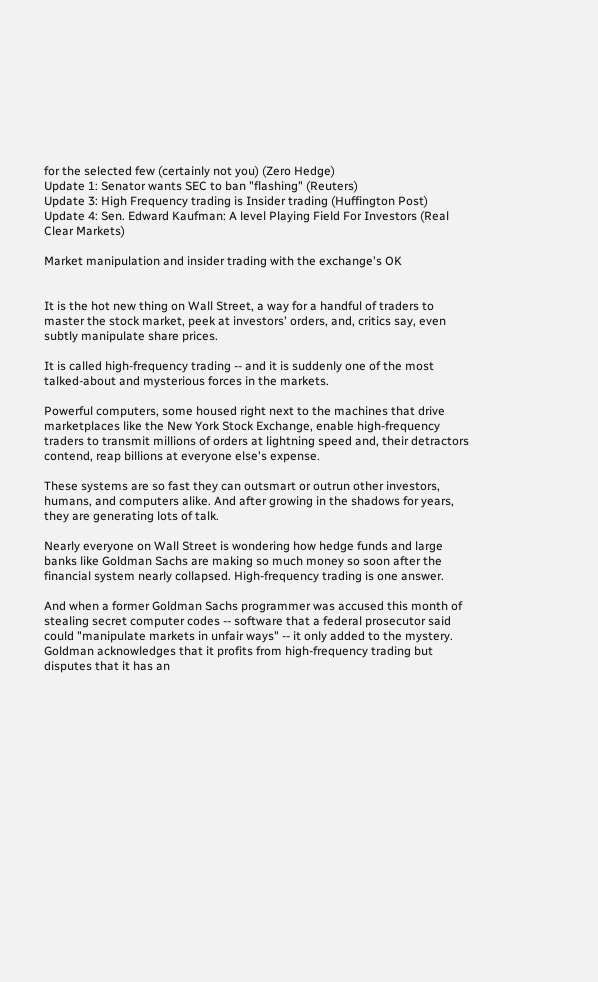for the selected few (certainly not you) (Zero Hedge)
Update 1: Senator wants SEC to ban "flashing" (Reuters)
Update 3: High Frequency trading is Insider trading (Huffington Post)
Update 4: Sen. Edward Kaufman: A level Playing Field For Investors (Real Clear Markets)

Market manipulation and insider trading with the exchange's OK


It is the hot new thing on Wall Street, a way for a handful of traders to master the stock market, peek at investors' orders, and, critics say, even subtly manipulate share prices.

It is called high-frequency trading -- and it is suddenly one of the most talked-about and mysterious forces in the markets.

Powerful computers, some housed right next to the machines that drive marketplaces like the New York Stock Exchange, enable high-frequency traders to transmit millions of orders at lightning speed and, their detractors contend, reap billions at everyone else's expense.

These systems are so fast they can outsmart or outrun other investors, humans, and computers alike. And after growing in the shadows for years, they are generating lots of talk.

Nearly everyone on Wall Street is wondering how hedge funds and large banks like Goldman Sachs are making so much money so soon after the financial system nearly collapsed. High-frequency trading is one answer.

And when a former Goldman Sachs programmer was accused this month of stealing secret computer codes -- software that a federal prosecutor said could "manipulate markets in unfair ways" -- it only added to the mystery. Goldman acknowledges that it profits from high-frequency trading but disputes that it has an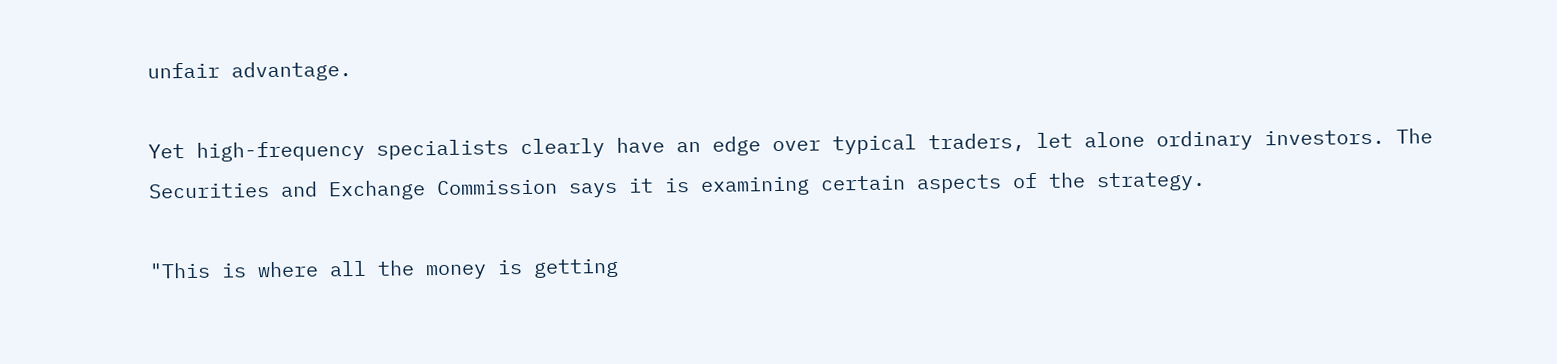unfair advantage.

Yet high-frequency specialists clearly have an edge over typical traders, let alone ordinary investors. The Securities and Exchange Commission says it is examining certain aspects of the strategy.

"This is where all the money is getting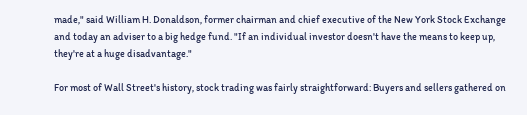made," said William H. Donaldson, former chairman and chief executive of the New York Stock Exchange and today an adviser to a big hedge fund. "If an individual investor doesn't have the means to keep up, they're at a huge disadvantage."

For most of Wall Street's history, stock trading was fairly straightforward: Buyers and sellers gathered on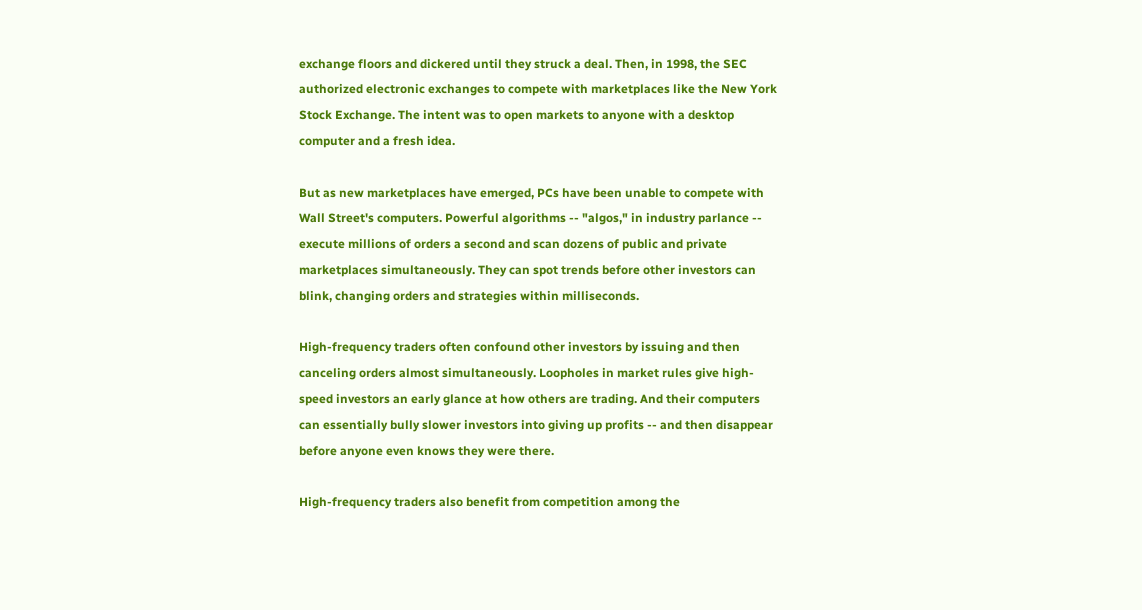exchange floors and dickered until they struck a deal. Then, in 1998, the SEC authorized electronic exchanges to compete with marketplaces like the New York Stock Exchange. The intent was to open markets to anyone with a desktop computer and a fresh idea.

But as new marketplaces have emerged, PCs have been unable to compete with Wall Street's computers. Powerful algorithms -- "algos," in industry parlance -- execute millions of orders a second and scan dozens of public and private marketplaces simultaneously. They can spot trends before other investors can blink, changing orders and strategies within milliseconds.

High-frequency traders often confound other investors by issuing and then canceling orders almost simultaneously. Loopholes in market rules give high-speed investors an early glance at how others are trading. And their computers can essentially bully slower investors into giving up profits -- and then disappear before anyone even knows they were there.

High-frequency traders also benefit from competition among the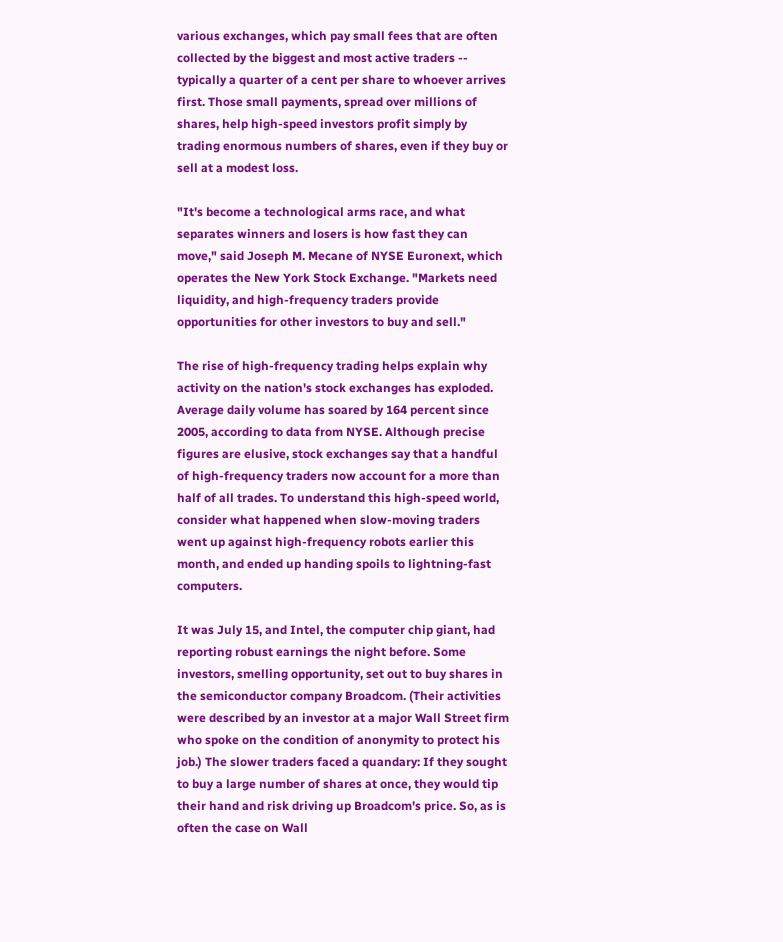various exchanges, which pay small fees that are often collected by the biggest and most active traders -- typically a quarter of a cent per share to whoever arrives first. Those small payments, spread over millions of shares, help high-speed investors profit simply by trading enormous numbers of shares, even if they buy or sell at a modest loss.

"It's become a technological arms race, and what separates winners and losers is how fast they can move," said Joseph M. Mecane of NYSE Euronext, which operates the New York Stock Exchange. "Markets need liquidity, and high-frequency traders provide opportunities for other investors to buy and sell."

The rise of high-frequency trading helps explain why activity on the nation's stock exchanges has exploded. Average daily volume has soared by 164 percent since 2005, according to data from NYSE. Although precise figures are elusive, stock exchanges say that a handful of high-frequency traders now account for a more than half of all trades. To understand this high-speed world, consider what happened when slow-moving traders went up against high-frequency robots earlier this month, and ended up handing spoils to lightning-fast computers.

It was July 15, and Intel, the computer chip giant, had reporting robust earnings the night before. Some investors, smelling opportunity, set out to buy shares in the semiconductor company Broadcom. (Their activities were described by an investor at a major Wall Street firm who spoke on the condition of anonymity to protect his job.) The slower traders faced a quandary: If they sought to buy a large number of shares at once, they would tip their hand and risk driving up Broadcom's price. So, as is often the case on Wall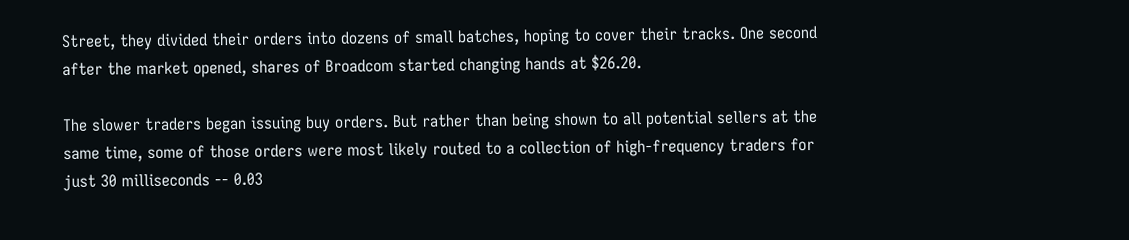Street, they divided their orders into dozens of small batches, hoping to cover their tracks. One second after the market opened, shares of Broadcom started changing hands at $26.20.

The slower traders began issuing buy orders. But rather than being shown to all potential sellers at the same time, some of those orders were most likely routed to a collection of high-frequency traders for just 30 milliseconds -- 0.03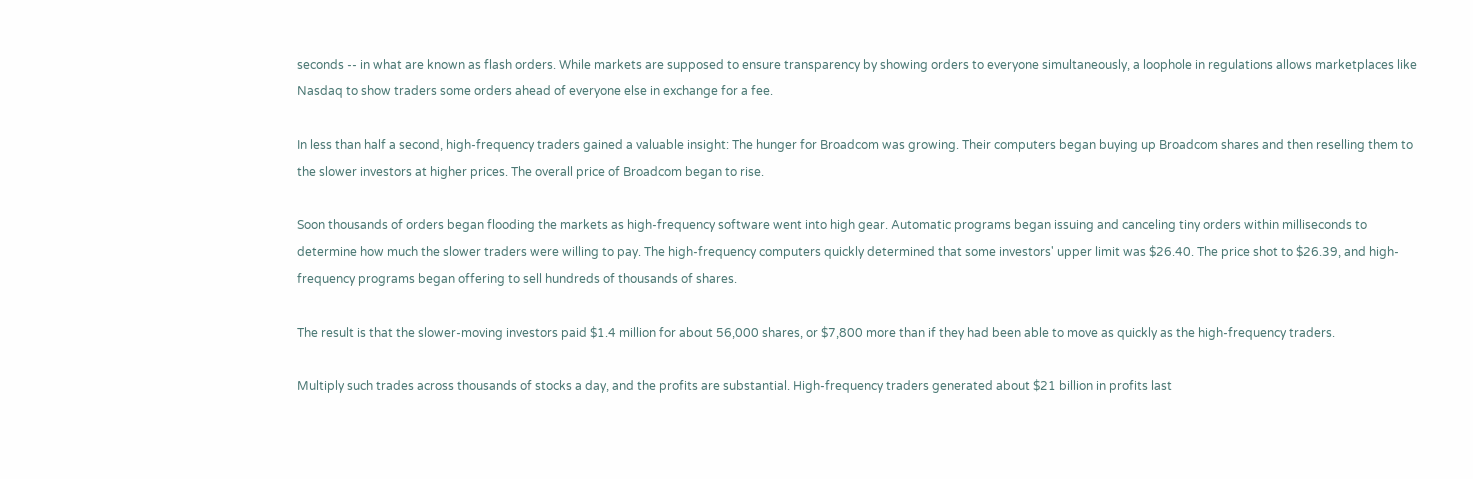seconds -- in what are known as flash orders. While markets are supposed to ensure transparency by showing orders to everyone simultaneously, a loophole in regulations allows marketplaces like Nasdaq to show traders some orders ahead of everyone else in exchange for a fee.

In less than half a second, high-frequency traders gained a valuable insight: The hunger for Broadcom was growing. Their computers began buying up Broadcom shares and then reselling them to the slower investors at higher prices. The overall price of Broadcom began to rise.

Soon thousands of orders began flooding the markets as high-frequency software went into high gear. Automatic programs began issuing and canceling tiny orders within milliseconds to determine how much the slower traders were willing to pay. The high-frequency computers quickly determined that some investors' upper limit was $26.40. The price shot to $26.39, and high-frequency programs began offering to sell hundreds of thousands of shares.

The result is that the slower-moving investors paid $1.4 million for about 56,000 shares, or $7,800 more than if they had been able to move as quickly as the high-frequency traders.

Multiply such trades across thousands of stocks a day, and the profits are substantial. High-frequency traders generated about $21 billion in profits last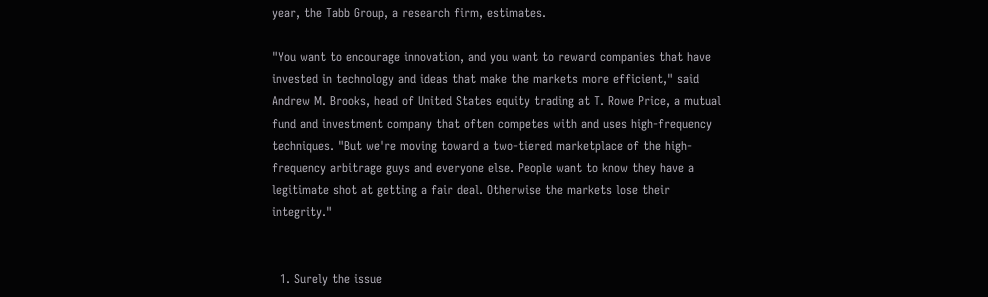year, the Tabb Group, a research firm, estimates.

"You want to encourage innovation, and you want to reward companies that have invested in technology and ideas that make the markets more efficient," said Andrew M. Brooks, head of United States equity trading at T. Rowe Price, a mutual fund and investment company that often competes with and uses high-frequency techniques. "But we're moving toward a two-tiered marketplace of the high-frequency arbitrage guys and everyone else. People want to know they have a legitimate shot at getting a fair deal. Otherwise the markets lose their integrity."


  1. Surely the issue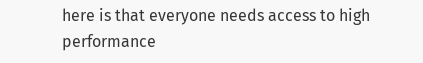here is that everyone needs access to high performance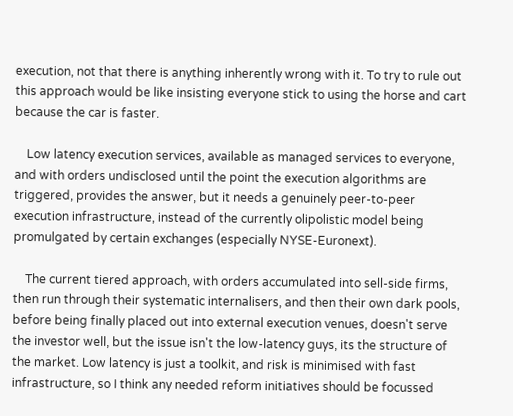execution, not that there is anything inherently wrong with it. To try to rule out this approach would be like insisting everyone stick to using the horse and cart because the car is faster.

    Low latency execution services, available as managed services to everyone, and with orders undisclosed until the point the execution algorithms are triggered, provides the answer, but it needs a genuinely peer-to-peer execution infrastructure, instead of the currently olipolistic model being promulgated by certain exchanges (especially NYSE-Euronext).

    The current tiered approach, with orders accumulated into sell-side firms, then run through their systematic internalisers, and then their own dark pools, before being finally placed out into external execution venues, doesn't serve the investor well, but the issue isn't the low-latency guys, its the structure of the market. Low latency is just a toolkit, and risk is minimised with fast infrastructure, so I think any needed reform initiatives should be focussed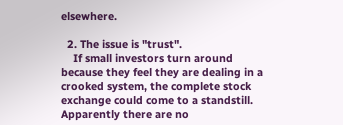elsewhere.

  2. The issue is "trust".
    If small investors turn around because they feel they are dealing in a crooked system, the complete stock exchange could come to a standstill. Apparently there are no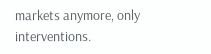markets anymore, only interventions.